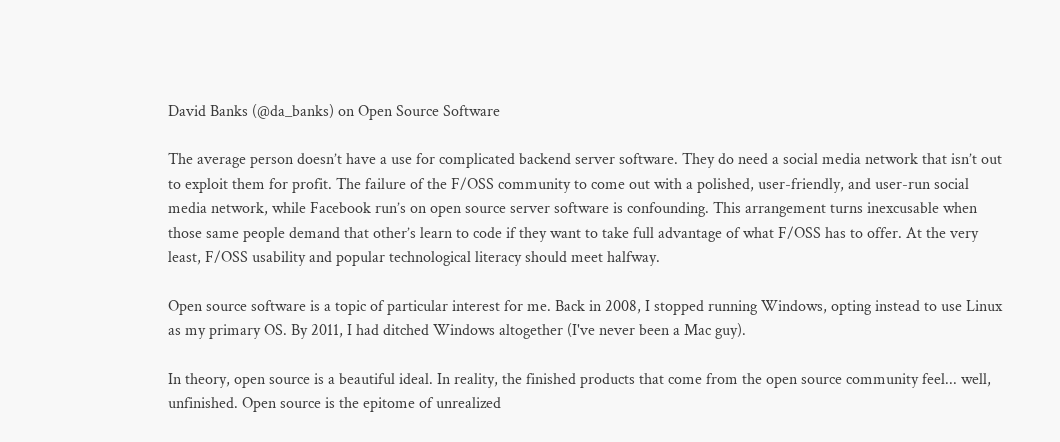David Banks (@da_banks) on Open Source Software

The average person doesn’t have a use for complicated backend server software. They do need a social media network that isn’t out to exploit them for profit. The failure of the F/OSS community to come out with a polished, user-friendly, and user-run social media network, while Facebook run’s on open source server software is confounding. This arrangement turns inexcusable when those same people demand that other’s learn to code if they want to take full advantage of what F/OSS has to offer. At the very least, F/OSS usability and popular technological literacy should meet halfway.

Open source software is a topic of particular interest for me. Back in 2008, I stopped running Windows, opting instead to use Linux as my primary OS. By 2011, I had ditched Windows altogether (I've never been a Mac guy).

In theory, open source is a beautiful ideal. In reality, the finished products that come from the open source community feel... well, unfinished. Open source is the epitome of unrealized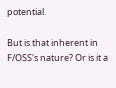potential.

But is that inherent in F/OSS's nature? Or is it a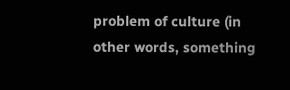problem of culture (in other words, something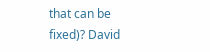that can be fixed)? David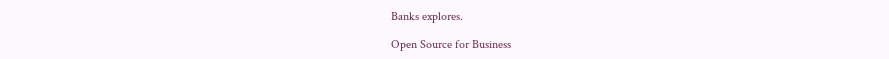Banks explores.

Open Source for Business